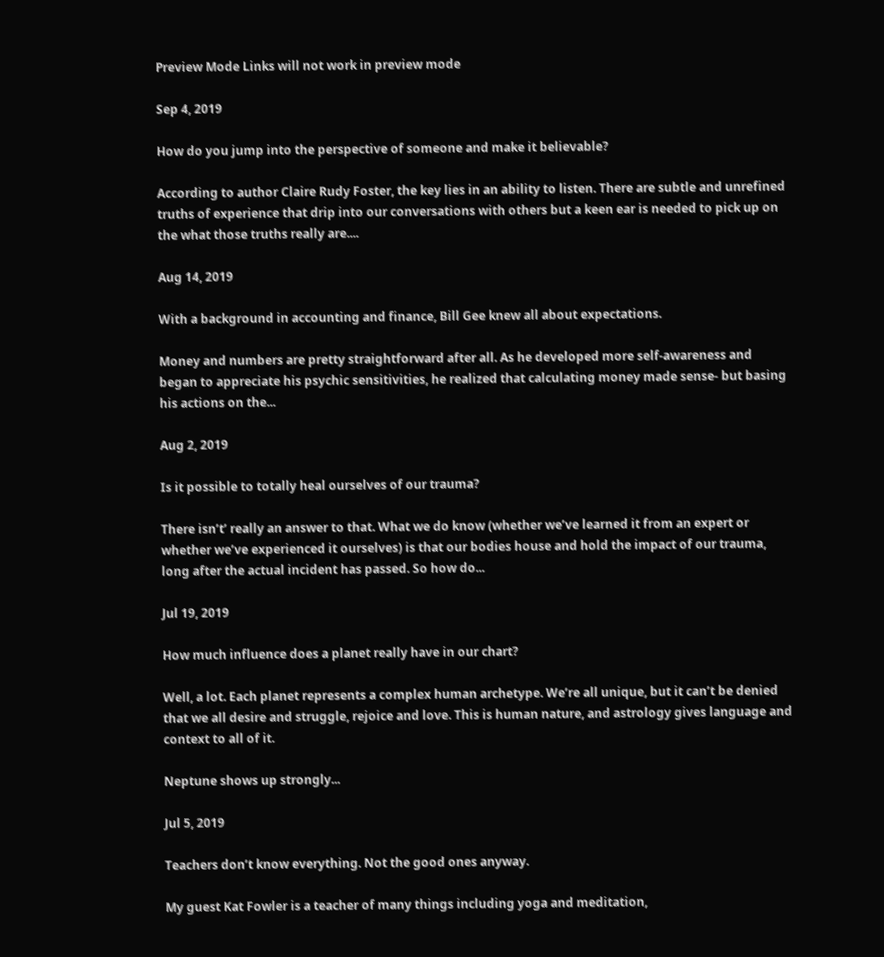Preview Mode Links will not work in preview mode

Sep 4, 2019

How do you jump into the perspective of someone and make it believable?

According to author Claire Rudy Foster, the key lies in an ability to listen. There are subtle and unrefined truths of experience that drip into our conversations with others but a keen ear is needed to pick up on the what those truths really are....

Aug 14, 2019

With a background in accounting and finance, Bill Gee knew all about expectations.

Money and numbers are pretty straightforward after all. As he developed more self-awareness and began to appreciate his psychic sensitivities, he realized that calculating money made sense- but basing his actions on the...

Aug 2, 2019

Is it possible to totally heal ourselves of our trauma?

There isn’t’ really an answer to that. What we do know (whether we’ve learned it from an expert or whether we’ve experienced it ourselves) is that our bodies house and hold the impact of our trauma, long after the actual incident has passed. So how do...

Jul 19, 2019

How much influence does a planet really have in our chart?

Well, a lot. Each planet represents a complex human archetype. We’re all unique, but it can’t be denied that we all desire and struggle, rejoice and love. This is human nature, and astrology gives language and context to all of it.

Neptune shows up strongly...

Jul 5, 2019

Teachers don’t know everything. Not the good ones anyway.

My guest Kat Fowler is a teacher of many things including yoga and meditation,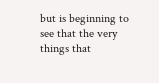but is beginning to see that the very things that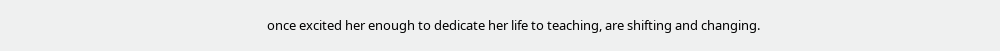once excited her enough to dedicate her life to teaching, are shifting and changing.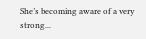She’s becoming aware of a very strong...